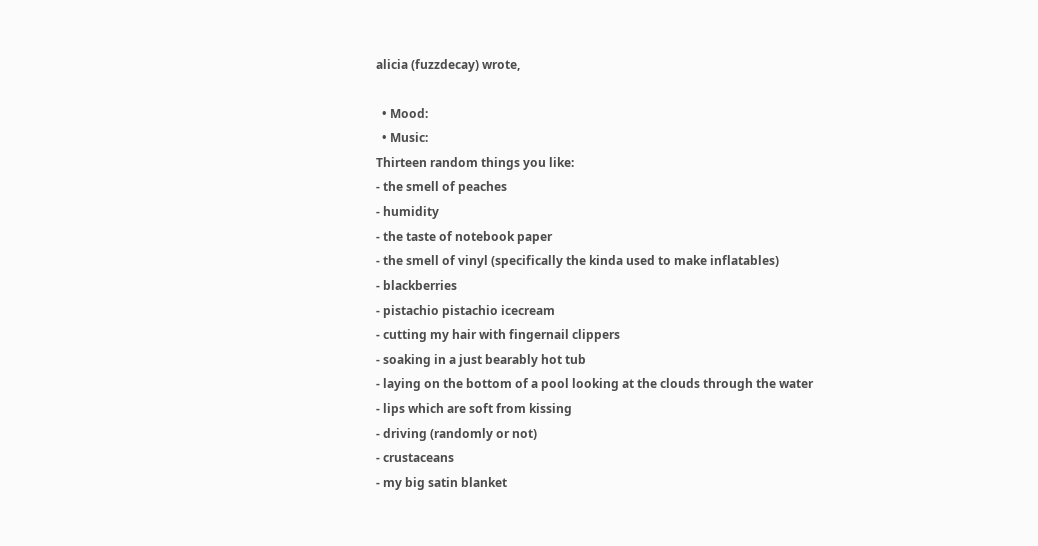alicia (fuzzdecay) wrote,

  • Mood:
  • Music:
Thirteen random things you like:
- the smell of peaches
- humidity
- the taste of notebook paper
- the smell of vinyl (specifically the kinda used to make inflatables)
- blackberries
- pistachio pistachio icecream
- cutting my hair with fingernail clippers
- soaking in a just bearably hot tub
- laying on the bottom of a pool looking at the clouds through the water
- lips which are soft from kissing
- driving (randomly or not)
- crustaceans
- my big satin blanket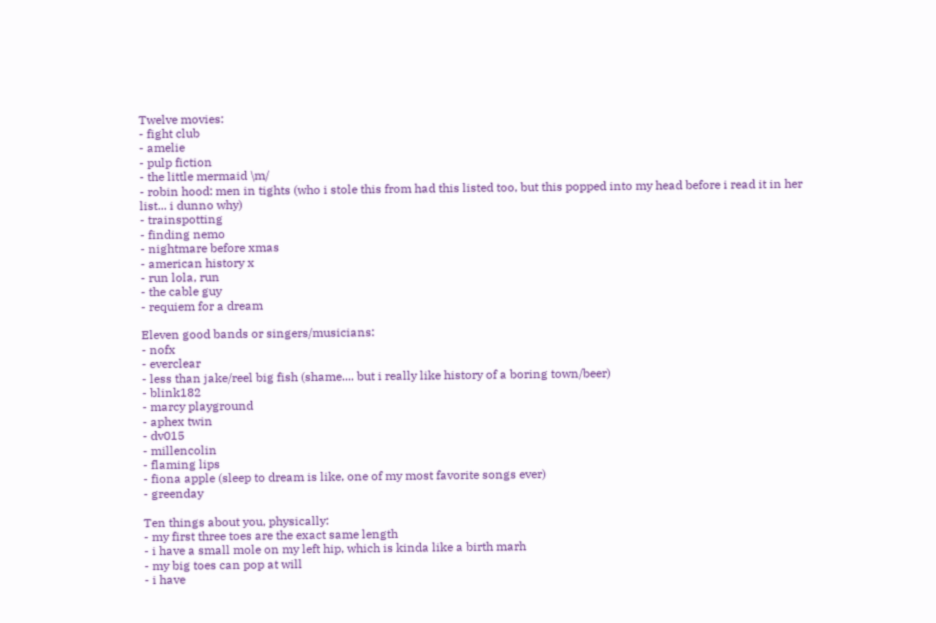Twelve movies:
- fight club
- amelie
- pulp fiction
- the little mermaid \m/
- robin hood: men in tights (who i stole this from had this listed too, but this popped into my head before i read it in her list... i dunno why)
- trainspotting
- finding nemo
- nightmare before xmas
- american history x
- run lola, run
- the cable guy
- requiem for a dream

Eleven good bands or singers/musicians:
- nofx
- everclear
- less than jake/reel big fish (shame.... but i really like history of a boring town/beer)
- blink182
- marcy playground
- aphex twin
- dv015
- millencolin
- flaming lips
- fiona apple (sleep to dream is like, one of my most favorite songs ever)
- greenday

Ten things about you, physically:
- my first three toes are the exact same length
- i have a small mole on my left hip, which is kinda like a birth marh
- my big toes can pop at will
- i have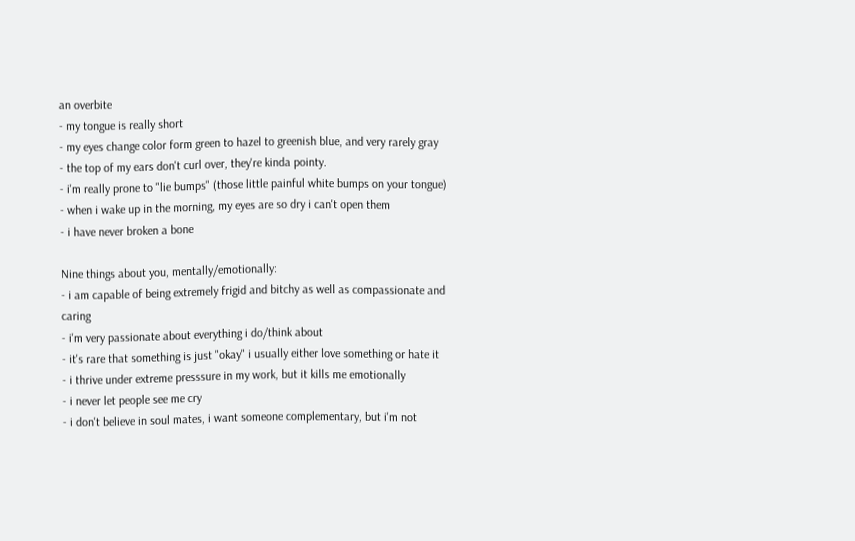an overbite
- my tongue is really short
- my eyes change color form green to hazel to greenish blue, and very rarely gray
- the top of my ears don't curl over, they're kinda pointy.
- i'm really prone to "lie bumps" (those little painful white bumps on your tongue)
- when i wake up in the morning, my eyes are so dry i can't open them
- i have never broken a bone

Nine things about you, mentally/emotionally:
- i am capable of being extremely frigid and bitchy as well as compassionate and caring
- i'm very passionate about everything i do/think about
- it's rare that something is just "okay" i usually either love something or hate it
- i thrive under extreme presssure in my work, but it kills me emotionally
- i never let people see me cry
- i don't believe in soul mates, i want someone complementary, but i'm not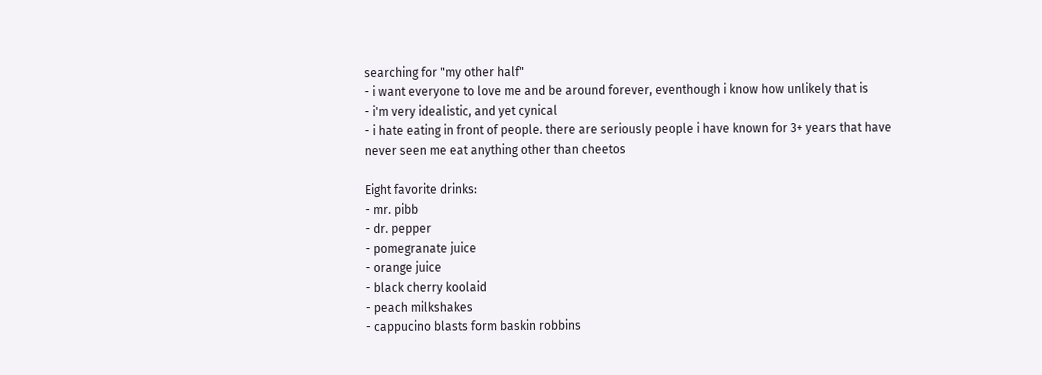searching for "my other half"
- i want everyone to love me and be around forever, eventhough i know how unlikely that is
- i'm very idealistic, and yet cynical
- i hate eating in front of people. there are seriously people i have known for 3+ years that have never seen me eat anything other than cheetos

Eight favorite drinks:
- mr. pibb
- dr. pepper
- pomegranate juice
- orange juice
- black cherry koolaid
- peach milkshakes
- cappucino blasts form baskin robbins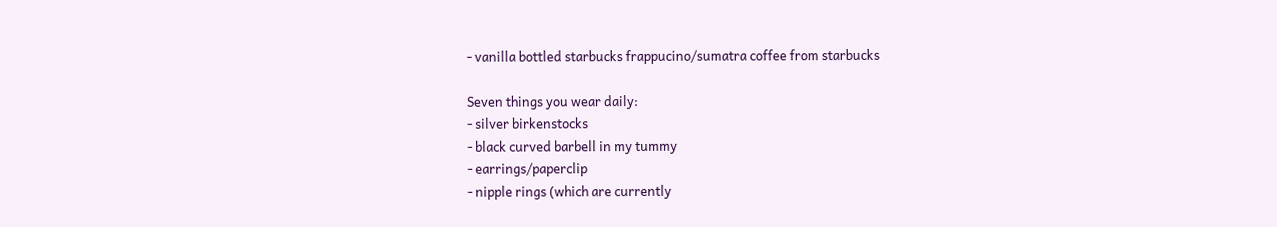- vanilla bottled starbucks frappucino/sumatra coffee from starbucks

Seven things you wear daily:
- silver birkenstocks
- black curved barbell in my tummy
- earrings/paperclip
- nipple rings (which are currently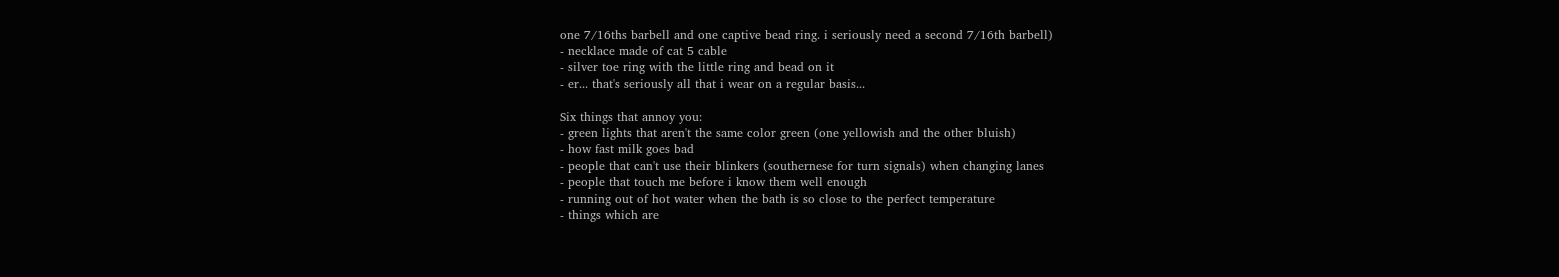one 7/16ths barbell and one captive bead ring. i seriously need a second 7/16th barbell)
- necklace made of cat 5 cable
- silver toe ring with the little ring and bead on it
- er... that's seriously all that i wear on a regular basis...

Six things that annoy you:
- green lights that aren't the same color green (one yellowish and the other bluish)
- how fast milk goes bad
- people that can't use their blinkers (southernese for turn signals) when changing lanes
- people that touch me before i know them well enough
- running out of hot water when the bath is so close to the perfect temperature
- things which are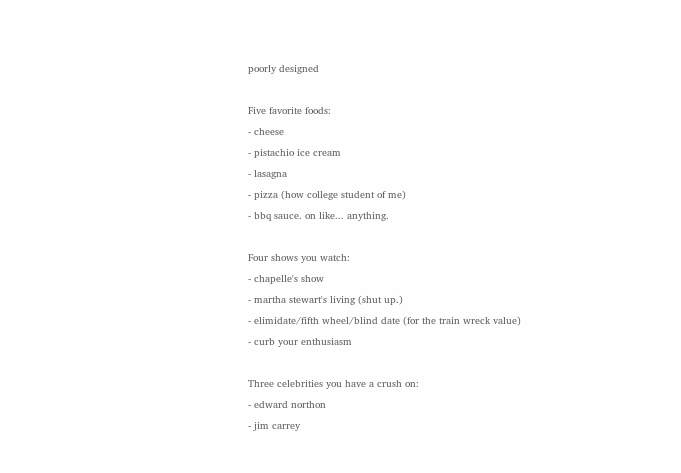poorly designed

Five favorite foods:
- cheese
- pistachio ice cream
- lasagna
- pizza (how college student of me)
- bbq sauce. on like... anything.

Four shows you watch:
- chapelle's show
- martha stewart's living (shut up.)
- elimidate/fifth wheel/blind date (for the train wreck value)
- curb your enthusiasm

Three celebrities you have a crush on:
- edward northon
- jim carrey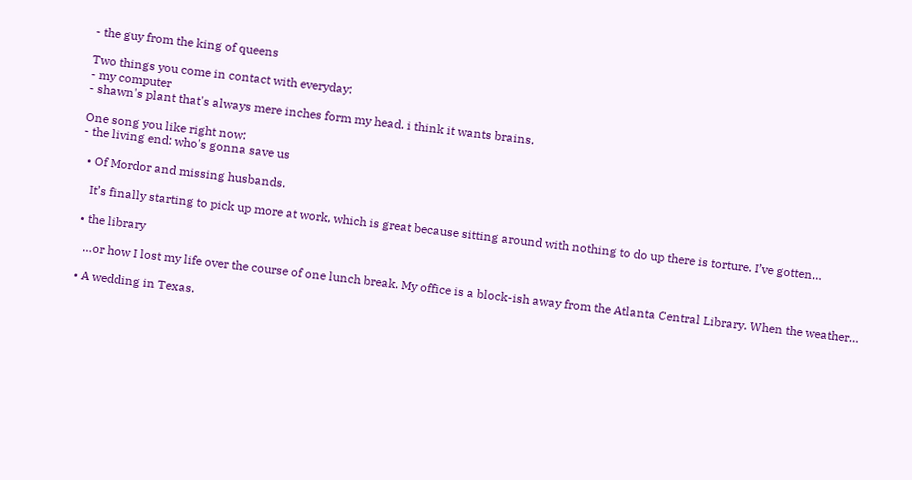- the guy from the king of queens

Two things you come in contact with everyday:
- my computer
- shawn's plant that's always mere inches form my head. i think it wants brains.

One song you like right now:
- the living end: who's gonna save us

  • Of Mordor and missing husbands.

    It’s finally starting to pick up more at work, which is great because sitting around with nothing to do up there is torture. I’ve gotten…

  • the library

    …or how I lost my life over the course of one lunch break. My office is a block-ish away from the Atlanta Central Library. When the weather…

  • A wedding in Texas.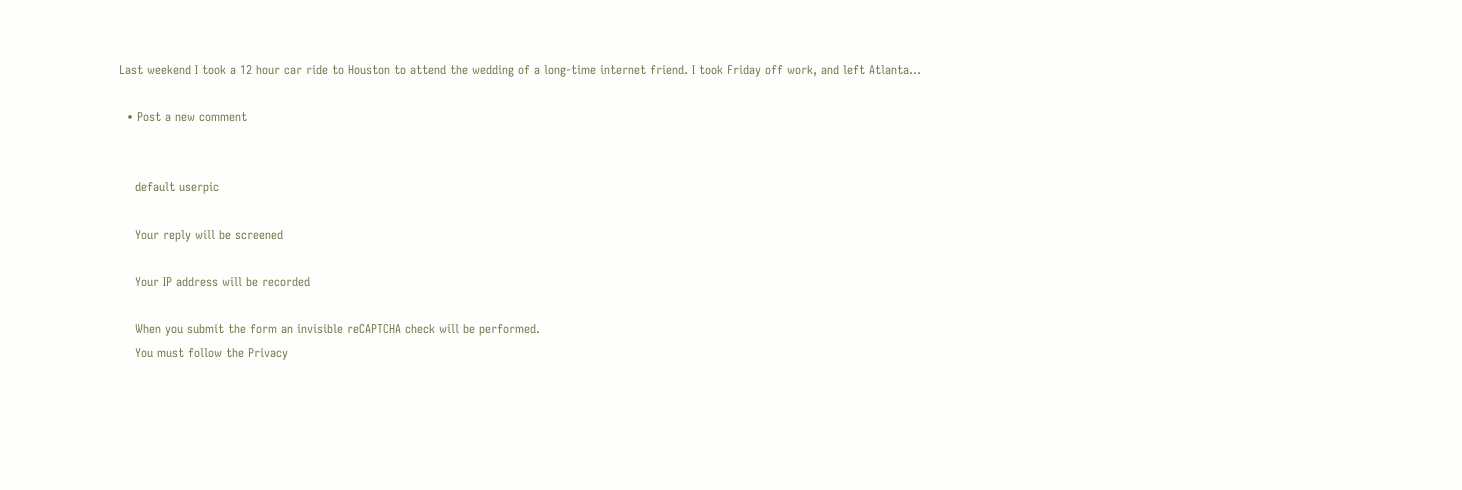Last weekend I took a 12 hour car ride to Houston to attend the wedding of a long-time internet friend. I took Friday off work, and left Atlanta…

  • Post a new comment


    default userpic

    Your reply will be screened

    Your IP address will be recorded

    When you submit the form an invisible reCAPTCHA check will be performed.
    You must follow the Privacy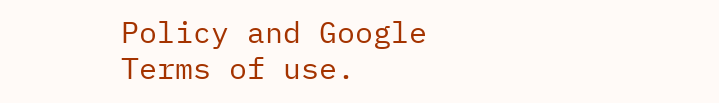Policy and Google Terms of use.